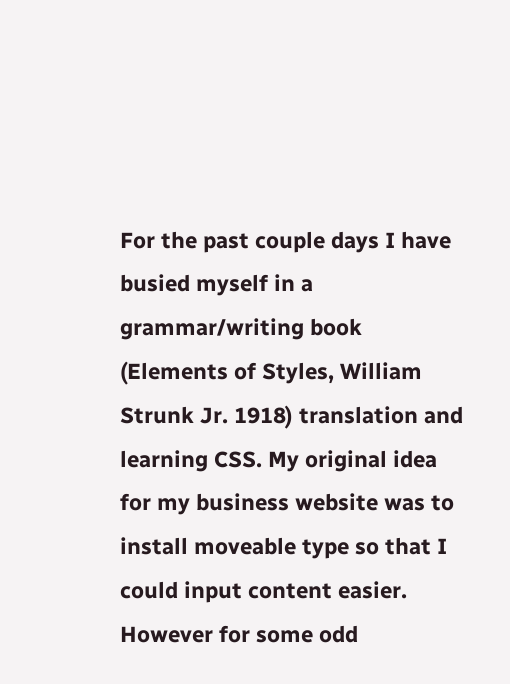For the past couple days I have busied myself in a grammar/writing book (Elements of Styles, William Strunk Jr. 1918) translation and learning CSS. My original idea for my business website was to install moveable type so that I could input content easier. However for some odd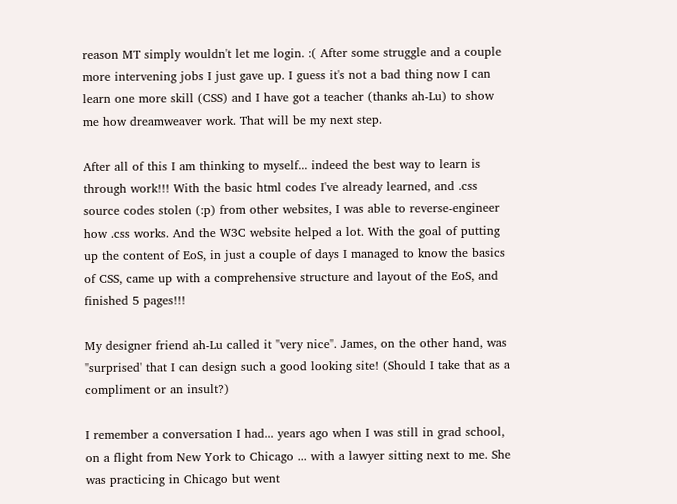reason MT simply wouldn't let me login. :( After some struggle and a couple more intervening jobs I just gave up. I guess it's not a bad thing now I can learn one more skill (CSS) and I have got a teacher (thanks ah-Lu) to show me how dreamweaver work. That will be my next step.

After all of this I am thinking to myself... indeed the best way to learn is through work!!! With the basic html codes I've already learned, and .css source codes stolen (:p) from other websites, I was able to reverse-engineer how .css works. And the W3C website helped a lot. With the goal of putting up the content of EoS, in just a couple of days I managed to know the basics of CSS, came up with a comprehensive structure and layout of the EoS, and finished 5 pages!!!

My designer friend ah-Lu called it "very nice". James, on the other hand, was "surprised' that I can design such a good looking site! (Should I take that as a compliment or an insult?)

I remember a conversation I had... years ago when I was still in grad school, on a flight from New York to Chicago ... with a lawyer sitting next to me. She was practicing in Chicago but went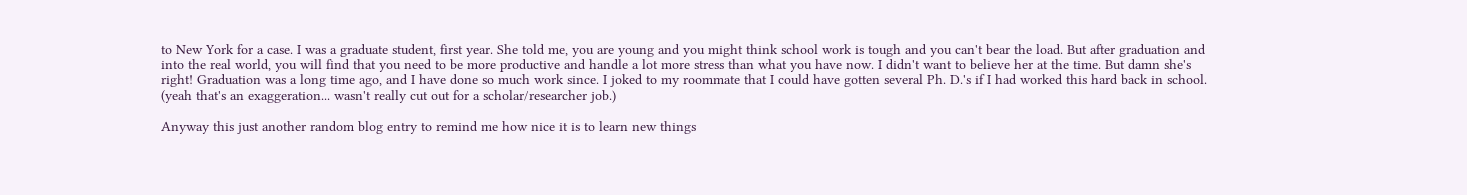to New York for a case. I was a graduate student, first year. She told me, you are young and you might think school work is tough and you can't bear the load. But after graduation and into the real world, you will find that you need to be more productive and handle a lot more stress than what you have now. I didn't want to believe her at the time. But damn she's right! Graduation was a long time ago, and I have done so much work since. I joked to my roommate that I could have gotten several Ph. D.'s if I had worked this hard back in school. (yeah that's an exaggeration... wasn't really cut out for a scholar/researcher job.)

Anyway this just another random blog entry to remind me how nice it is to learn new things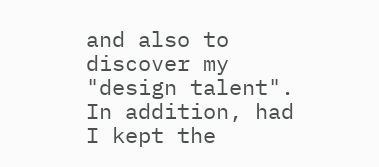and also to discover my "design talent". In addition, had I kept the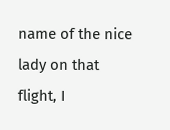name of the nice lady on that flight, I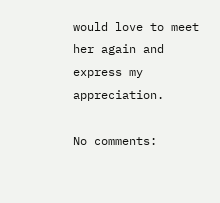would love to meet her again and express my appreciation.

No comments: